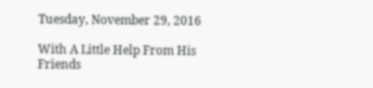Tuesday, November 29, 2016

With A Little Help From His Friends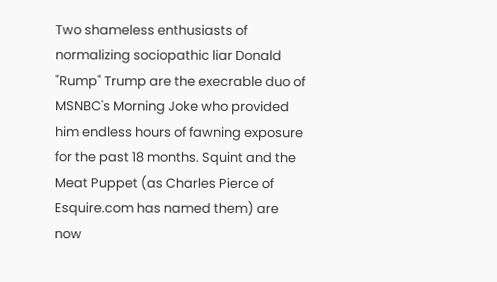Two shameless enthusiasts of normalizing sociopathic liar Donald "Rump" Trump are the execrable duo of MSNBC's Morning Joke who provided him endless hours of fawning exposure for the past 18 months. Squint and the Meat Puppet (as Charles Pierce of Esquire.com has named them) are now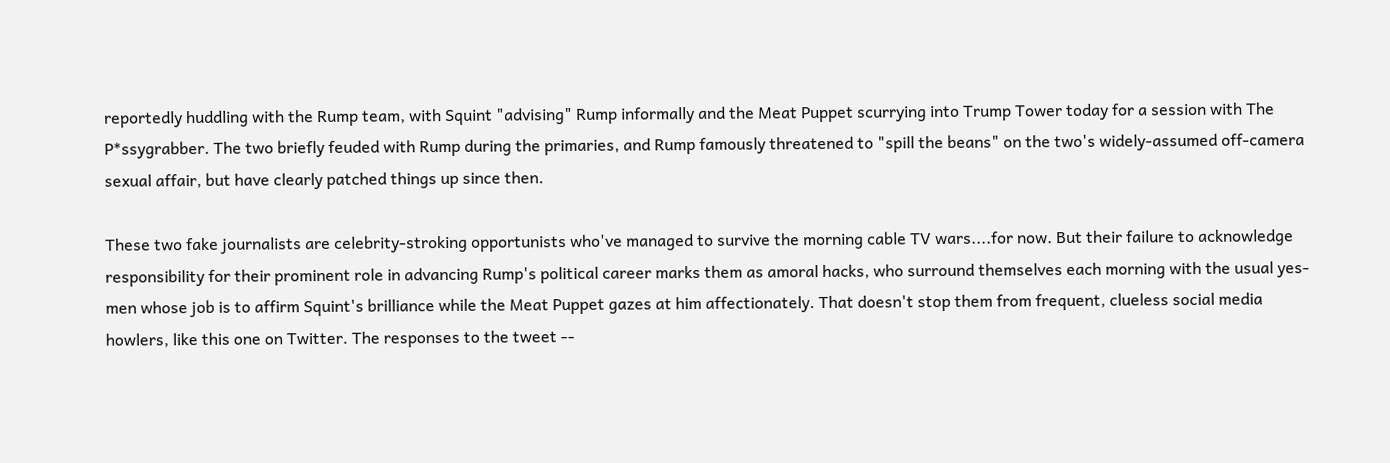reportedly huddling with the Rump team, with Squint "advising" Rump informally and the Meat Puppet scurrying into Trump Tower today for a session with The P*ssygrabber. The two briefly feuded with Rump during the primaries, and Rump famously threatened to "spill the beans" on the two's widely-assumed off-camera sexual affair, but have clearly patched things up since then.

These two fake journalists are celebrity-stroking opportunists who've managed to survive the morning cable TV wars....for now. But their failure to acknowledge responsibility for their prominent role in advancing Rump's political career marks them as amoral hacks, who surround themselves each morning with the usual yes-men whose job is to affirm Squint's brilliance while the Meat Puppet gazes at him affectionately. That doesn't stop them from frequent, clueless social media howlers, like this one on Twitter. The responses to the tweet --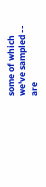some of which we've sampled -- are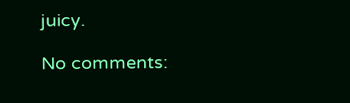juicy.

No comments: